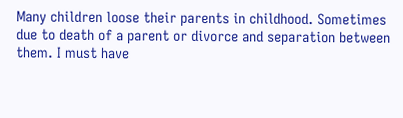Many children loose their parents in childhood. Sometimes due to death of a parent or divorce and separation between them. I must have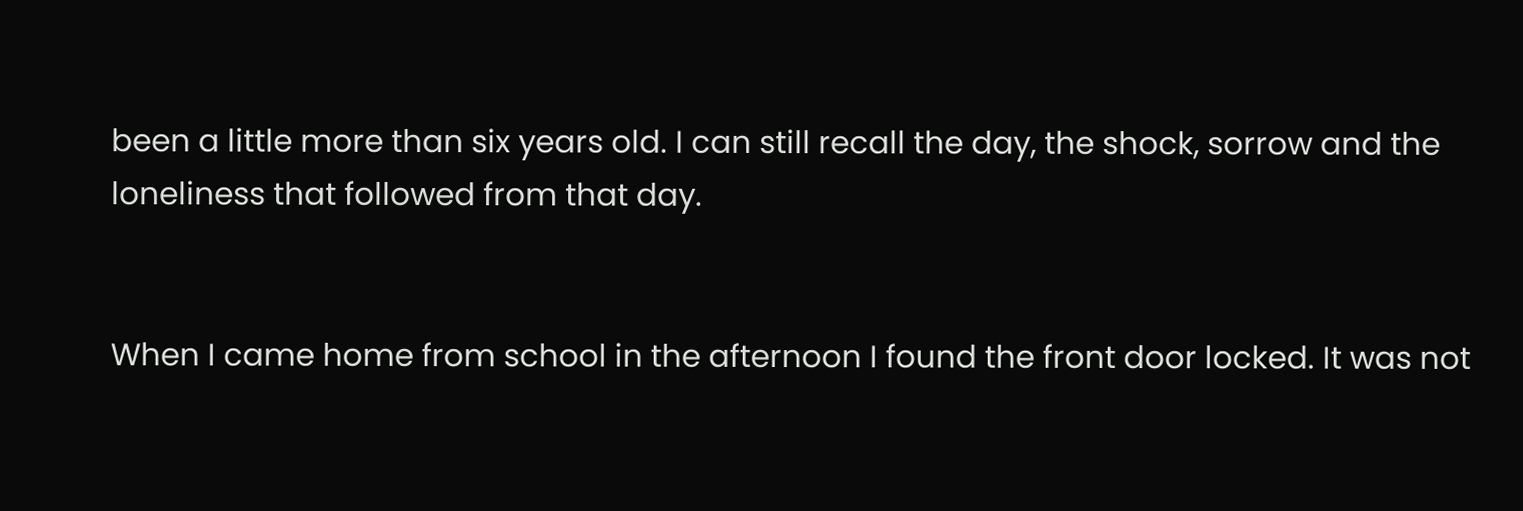been a little more than six years old. I can still recall the day, the shock, sorrow and the loneliness that followed from that day.


When I came home from school in the afternoon I found the front door locked. It was not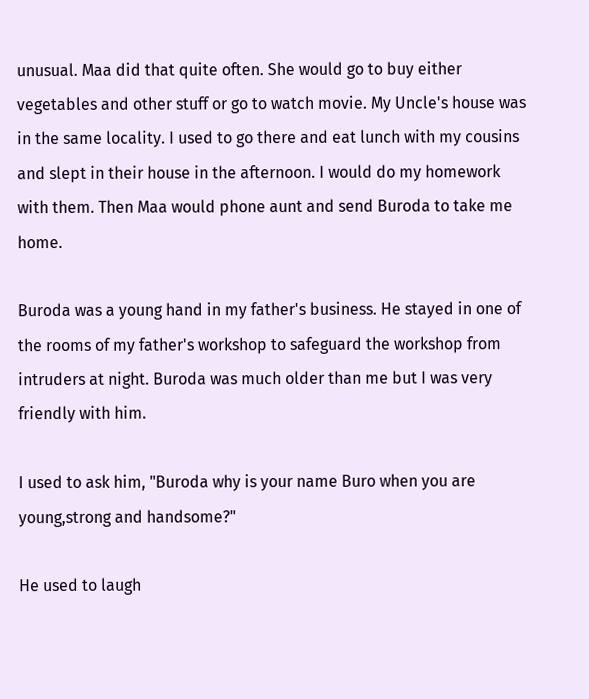unusual. Maa did that quite often. She would go to buy either vegetables and other stuff or go to watch movie. My Uncle's house was in the same locality. I used to go there and eat lunch with my cousins and slept in their house in the afternoon. I would do my homework with them. Then Maa would phone aunt and send Buroda to take me home.

Buroda was a young hand in my father's business. He stayed in one of the rooms of my father's workshop to safeguard the workshop from intruders at night. Buroda was much older than me but I was very friendly with him.

I used to ask him, "Buroda why is your name Buro when you are young,strong and handsome?"

He used to laugh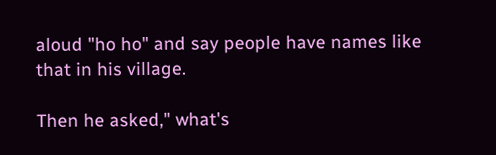aloud "ho ho" and say people have names like that in his village.

Then he asked," what's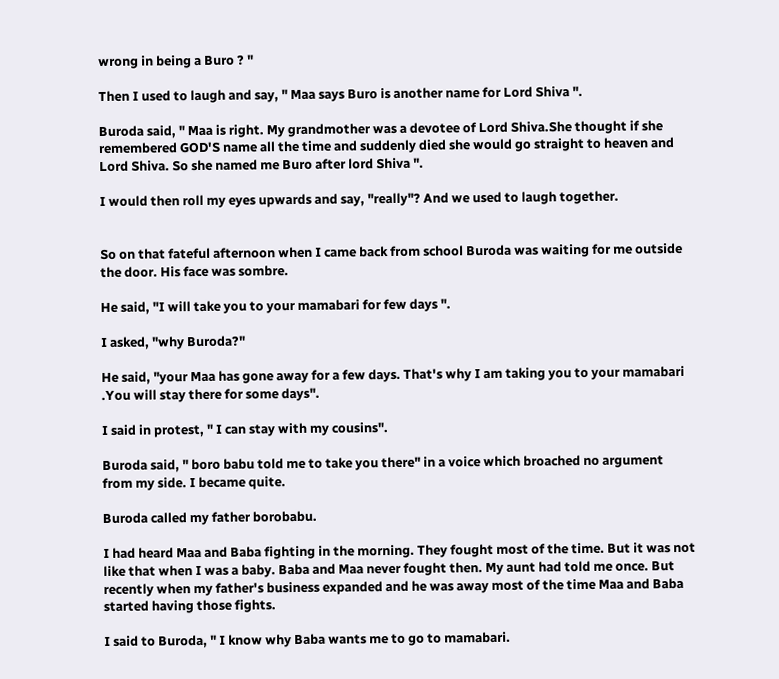wrong in being a Buro ? "

Then I used to laugh and say, " Maa says Buro is another name for Lord Shiva ".

Buroda said, " Maa is right. My grandmother was a devotee of Lord Shiva.She thought if she remembered GOD'S name all the time and suddenly died she would go straight to heaven and Lord Shiva. So she named me Buro after lord Shiva ".

I would then roll my eyes upwards and say, "really"? And we used to laugh together.


So on that fateful afternoon when I came back from school Buroda was waiting for me outside the door. His face was sombre.

He said, "I will take you to your mamabari for few days ".

I asked, "why Buroda?"

He said, "your Maa has gone away for a few days. That's why I am taking you to your mamabari .You will stay there for some days".

I said in protest, " I can stay with my cousins".

Buroda said, " boro babu told me to take you there" in a voice which broached no argument from my side. I became quite.

Buroda called my father borobabu.

I had heard Maa and Baba fighting in the morning. They fought most of the time. But it was not like that when I was a baby. Baba and Maa never fought then. My aunt had told me once. But recently when my father's business expanded and he was away most of the time Maa and Baba started having those fights.

I said to Buroda, " I know why Baba wants me to go to mamabari.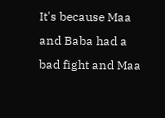It's because Maa and Baba had a bad fight and Maa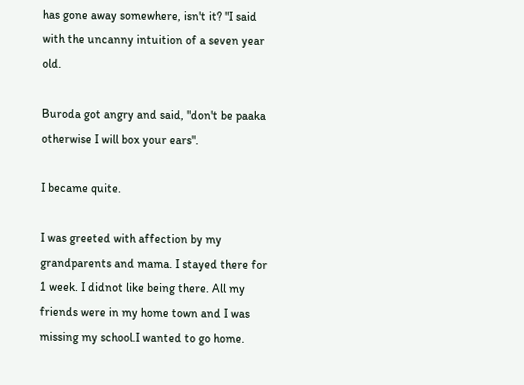has gone away somewhere, isn't it? "I said with the uncanny intuition of a seven year old.

Buroda got angry and said, "don't be paaka otherwise I will box your ears".

I became quite.

I was greeted with affection by my grandparents and mama. I stayed there for 1 week. I didnot like being there. All my friends were in my home town and I was missing my school.I wanted to go home.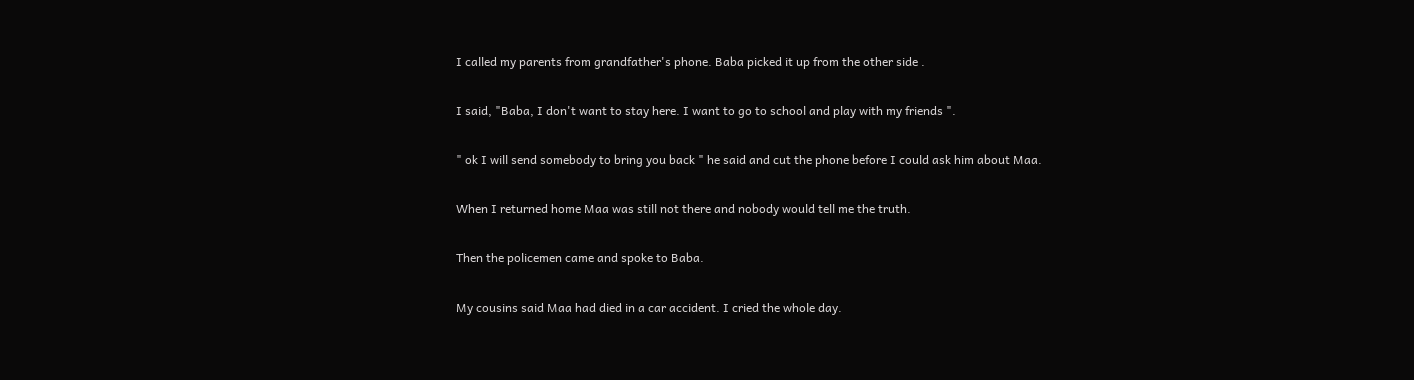I called my parents from grandfather's phone. Baba picked it up from the other side .

I said, "Baba, I don't want to stay here. I want to go to school and play with my friends ".

" ok I will send somebody to bring you back " he said and cut the phone before I could ask him about Maa.

When I returned home Maa was still not there and nobody would tell me the truth.

Then the policemen came and spoke to Baba.

My cousins said Maa had died in a car accident. I cried the whole day.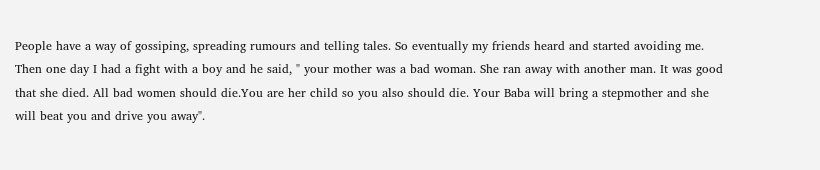People have a way of gossiping, spreading rumours and telling tales. So eventually my friends heard and started avoiding me. Then one day I had a fight with a boy and he said, " your mother was a bad woman. She ran away with another man. It was good that she died. All bad women should die.You are her child so you also should die. Your Baba will bring a stepmother and she will beat you and drive you away".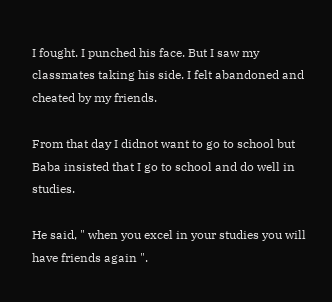I fought. I punched his face. But I saw my classmates taking his side. I felt abandoned and cheated by my friends.

From that day I didnot want to go to school but Baba insisted that I go to school and do well in studies.

He said, " when you excel in your studies you will have friends again ".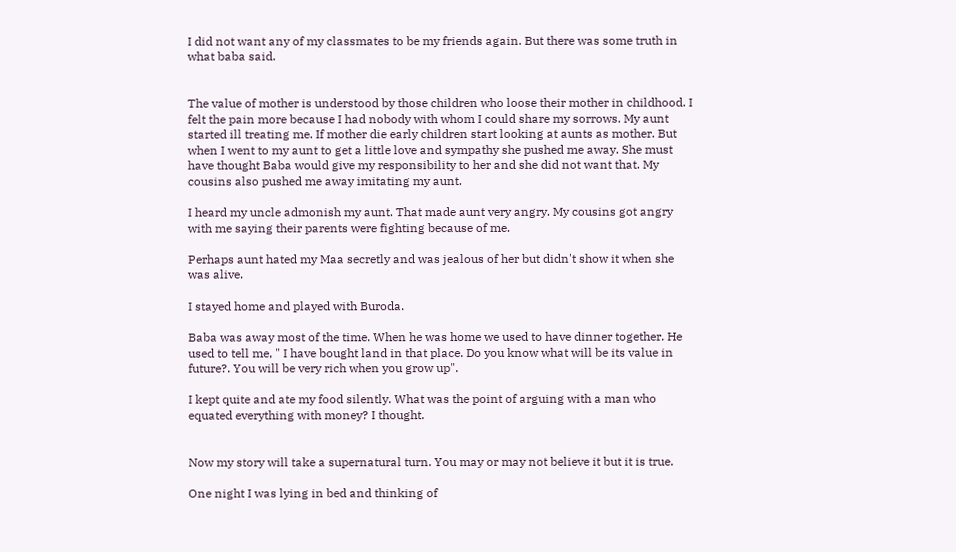I did not want any of my classmates to be my friends again. But there was some truth in what baba said.


The value of mother is understood by those children who loose their mother in childhood. I felt the pain more because I had nobody with whom I could share my sorrows. My aunt started ill treating me. If mother die early children start looking at aunts as mother. But when I went to my aunt to get a little love and sympathy she pushed me away. She must have thought Baba would give my responsibility to her and she did not want that. My cousins also pushed me away imitating my aunt.

I heard my uncle admonish my aunt. That made aunt very angry. My cousins got angry with me saying their parents were fighting because of me.

Perhaps aunt hated my Maa secretly and was jealous of her but didn't show it when she was alive.

I stayed home and played with Buroda.

Baba was away most of the time. When he was home we used to have dinner together. He used to tell me, " I have bought land in that place. Do you know what will be its value in future?. You will be very rich when you grow up".

I kept quite and ate my food silently. What was the point of arguing with a man who equated everything with money? I thought.


Now my story will take a supernatural turn. You may or may not believe it but it is true.

One night I was lying in bed and thinking of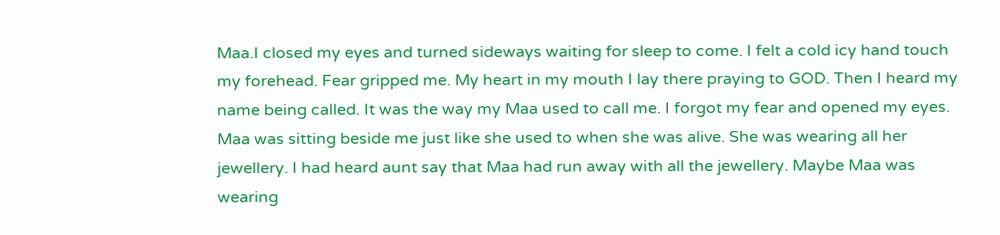Maa.I closed my eyes and turned sideways waiting for sleep to come. I felt a cold icy hand touch my forehead. Fear gripped me. My heart in my mouth I lay there praying to GOD. Then I heard my name being called. It was the way my Maa used to call me. I forgot my fear and opened my eyes. Maa was sitting beside me just like she used to when she was alive. She was wearing all her jewellery. I had heard aunt say that Maa had run away with all the jewellery. Maybe Maa was wearing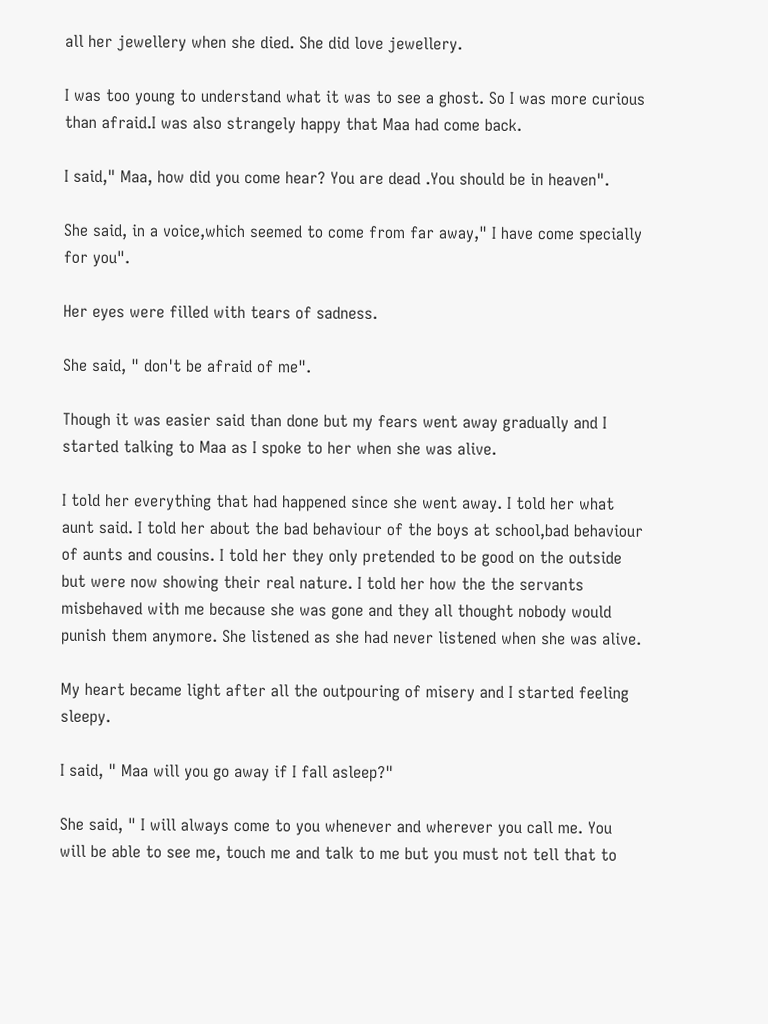all her jewellery when she died. She did love jewellery.

I was too young to understand what it was to see a ghost. So I was more curious than afraid.I was also strangely happy that Maa had come back.

I said," Maa, how did you come hear? You are dead .You should be in heaven".

She said, in a voice,which seemed to come from far away," I have come specially for you".

Her eyes were filled with tears of sadness.

She said, " don't be afraid of me".

Though it was easier said than done but my fears went away gradually and I started talking to Maa as I spoke to her when she was alive.

I told her everything that had happened since she went away. I told her what aunt said. I told her about the bad behaviour of the boys at school,bad behaviour of aunts and cousins. I told her they only pretended to be good on the outside but were now showing their real nature. I told her how the the servants misbehaved with me because she was gone and they all thought nobody would punish them anymore. She listened as she had never listened when she was alive.

My heart became light after all the outpouring of misery and I started feeling sleepy.

I said, " Maa will you go away if I fall asleep?"

She said, " I will always come to you whenever and wherever you call me. You will be able to see me, touch me and talk to me but you must not tell that to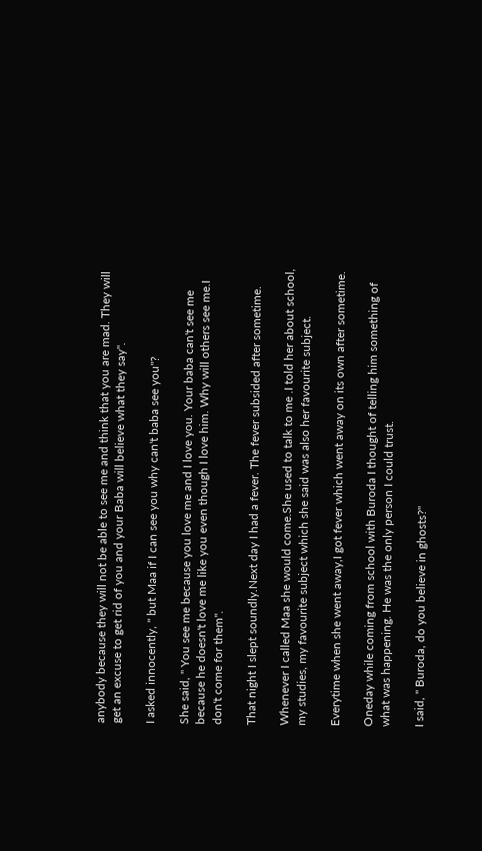anybody because they will not be able to see me and think that you are mad. They will get an excuse to get rid of you and your Baba will believe what they say".

I asked innocently, " but Maa if I can see you why can't baba see you"?

She said, " You see me because you love me and I love you. Your baba can't see me because he doesn't love me like you even though I love him. Why will others see me.I don't come for them".

That night I slept soundly.Next day I had a fever. The fever subsided after sometime.

Whenever I called Maa she would come.She used to talk to me .I told her about school, my studies, my favourite subject which she said was also her favourite subject.

Everytime when she went away,I got fever which went away on its own after sometime.

Oneday while coming from school with Buroda I thought of telling him something of what was happening. He was the only person I could trust.

I said, " Buroda, do you believe in ghosts?"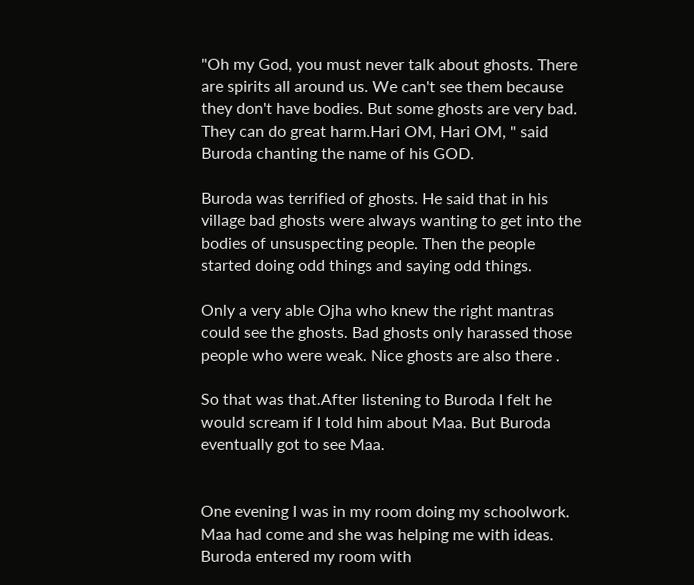"Oh my God, you must never talk about ghosts. There are spirits all around us. We can't see them because they don't have bodies. But some ghosts are very bad. They can do great harm.Hari OM, Hari OM, " said Buroda chanting the name of his GOD.

Buroda was terrified of ghosts. He said that in his village bad ghosts were always wanting to get into the bodies of unsuspecting people. Then the people started doing odd things and saying odd things.

Only a very able Ojha who knew the right mantras could see the ghosts. Bad ghosts only harassed those people who were weak. Nice ghosts are also there .

So that was that.After listening to Buroda I felt he would scream if I told him about Maa. But Buroda eventually got to see Maa.


One evening I was in my room doing my schoolwork. Maa had come and she was helping me with ideas. Buroda entered my room with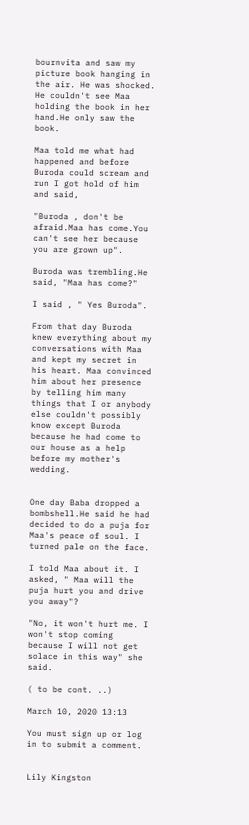bournvita and saw my picture book hanging in the air. He was shocked. He couldn't see Maa holding the book in her hand.He only saw the book.

Maa told me what had happened and before Buroda could scream and run I got hold of him and said,

"Buroda , don't be afraid.Maa has come.You can't see her because you are grown up".

Buroda was trembling.He said, "Maa has come?"

I said , " Yes Buroda".

From that day Buroda knew everything about my conversations with Maa and kept my secret in his heart. Maa convinced him about her presence by telling him many things that I or anybody else couldn't possibly know except Buroda because he had come to our house as a help before my mother's wedding.


One day Baba dropped a bombshell.He said he had decided to do a puja for Maa's peace of soul. I turned pale on the face.

I told Maa about it. I asked, " Maa will the puja hurt you and drive you away"?

"No, it won't hurt me. I won't stop coming because I will not get solace in this way" she said.

( to be cont. ..)

March 10, 2020 13:13

You must sign up or log in to submit a comment.


Lily Kingston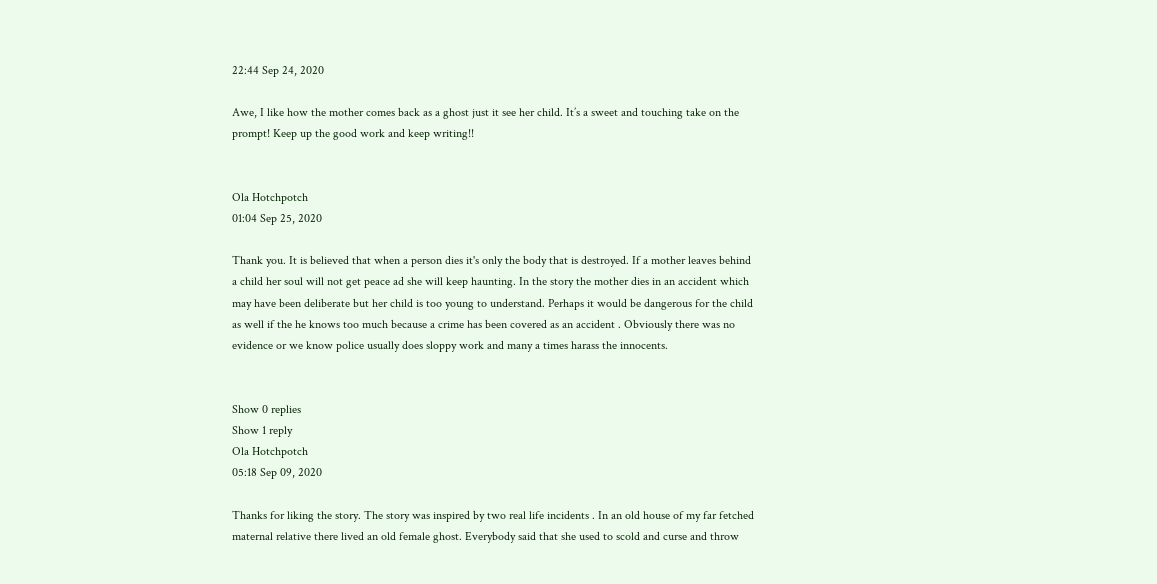22:44 Sep 24, 2020

Awe, I like how the mother comes back as a ghost just it see her child. It’s a sweet and touching take on the prompt! Keep up the good work and keep writing!!


Ola Hotchpotch
01:04 Sep 25, 2020

Thank you. It is believed that when a person dies it's only the body that is destroyed. If a mother leaves behind a child her soul will not get peace ad she will keep haunting. In the story the mother dies in an accident which may have been deliberate but her child is too young to understand. Perhaps it would be dangerous for the child as well if the he knows too much because a crime has been covered as an accident . Obviously there was no evidence or we know police usually does sloppy work and many a times harass the innocents.


Show 0 replies
Show 1 reply
Ola Hotchpotch
05:18 Sep 09, 2020

Thanks for liking the story. The story was inspired by two real life incidents . In an old house of my far fetched maternal relative there lived an old female ghost. Everybody said that she used to scold and curse and throw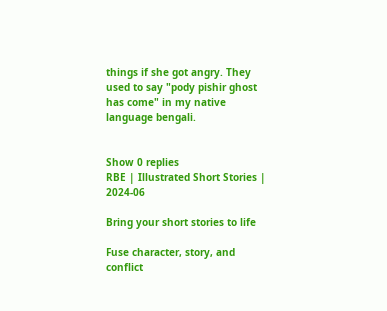things if she got angry. They used to say "pody pishir ghost has come" in my native language bengali.


Show 0 replies
RBE | Illustrated Short Stories | 2024-06

Bring your short stories to life

Fuse character, story, and conflict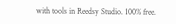with tools in Reedsy Studio. 100% free.